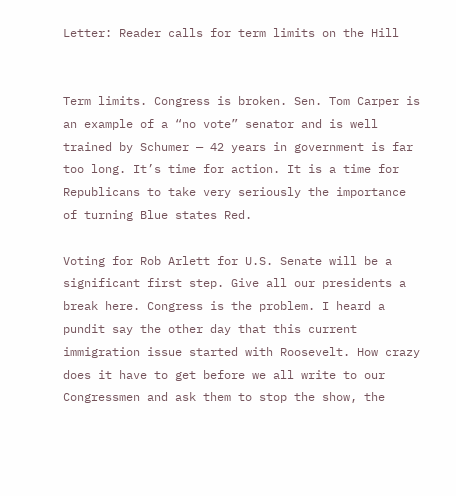Letter: Reader calls for term limits on the Hill


Term limits. Congress is broken. Sen. Tom Carper is an example of a “no vote” senator and is well trained by Schumer — 42 years in government is far too long. It’s time for action. It is a time for Republicans to take very seriously the importance of turning Blue states Red.

Voting for Rob Arlett for U.S. Senate will be a significant first step. Give all our presidents a break here. Congress is the problem. I heard a pundit say the other day that this current immigration issue started with Roosevelt. How crazy does it have to get before we all write to our Congressmen and ask them to stop the show, the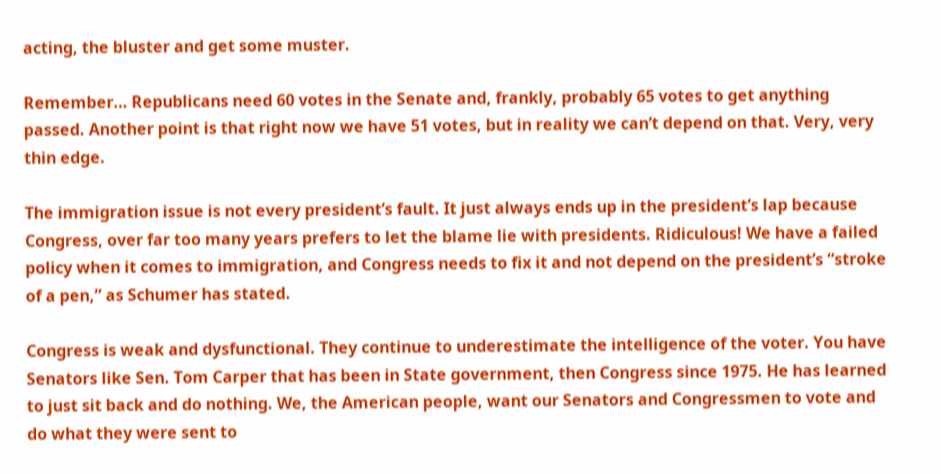acting, the bluster and get some muster.

Remember… Republicans need 60 votes in the Senate and, frankly, probably 65 votes to get anything passed. Another point is that right now we have 51 votes, but in reality we can’t depend on that. Very, very thin edge.

The immigration issue is not every president’s fault. It just always ends up in the president’s lap because Congress, over far too many years prefers to let the blame lie with presidents. Ridiculous! We have a failed policy when it comes to immigration, and Congress needs to fix it and not depend on the president’s “stroke of a pen,” as Schumer has stated.

Congress is weak and dysfunctional. They continue to underestimate the intelligence of the voter. You have Senators like Sen. Tom Carper that has been in State government, then Congress since 1975. He has learned to just sit back and do nothing. We, the American people, want our Senators and Congressmen to vote and do what they were sent to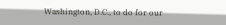Washington, D.C., to do for our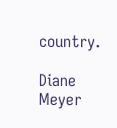country.

Diane Meyer